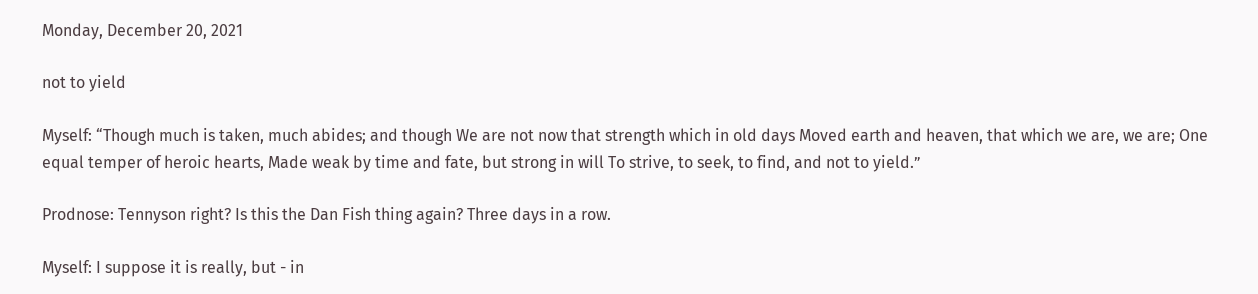Monday, December 20, 2021

not to yield

Myself: “Though much is taken, much abides; and though We are not now that strength which in old days Moved earth and heaven, that which we are, we are; One equal temper of heroic hearts, Made weak by time and fate, but strong in will To strive, to seek, to find, and not to yield.”

Prodnose: Tennyson right? Is this the Dan Fish thing again? Three days in a row.

Myself: I suppose it is really, but - in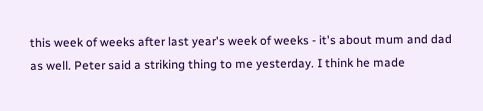this week of weeks after last year's week of weeks - it's about mum and dad as well. Peter said a striking thing to me yesterday. I think he made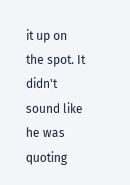it up on the spot. It didn't sound like he was quoting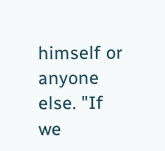himself or anyone else. "If we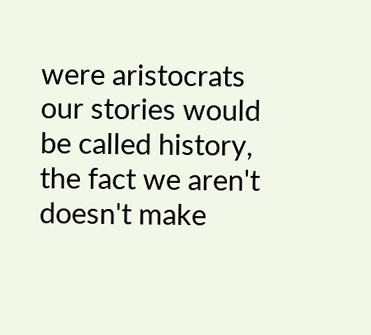were aristocrats our stories would be called history, the fact we aren't doesn't make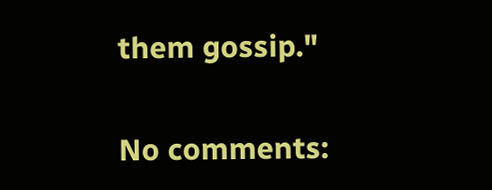them gossip."

No comments: